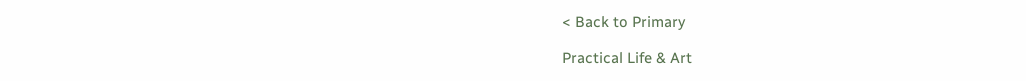< Back to Primary

Practical Life & Art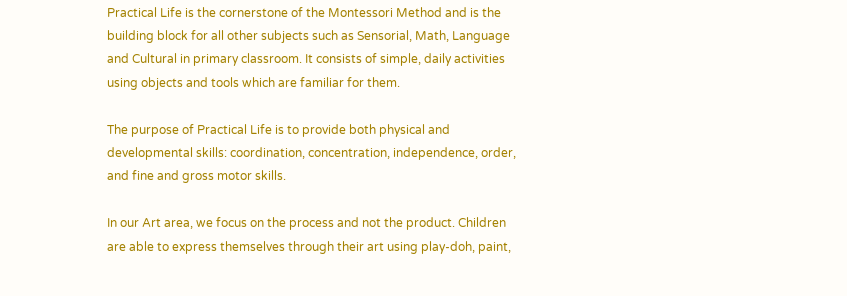Practical Life is the cornerstone of the Montessori Method and is the building block for all other subjects such as Sensorial, Math, Language and Cultural in primary classroom. It consists of simple, daily activities using objects and tools which are familiar for them.

The purpose of Practical Life is to provide both physical and developmental skills: coordination, concentration, independence, order, and fine and gross motor skills.

In our Art area, we focus on the process and not the product. Children are able to express themselves through their art using play-doh, paint,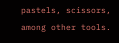pastels, scissors, among other tools.